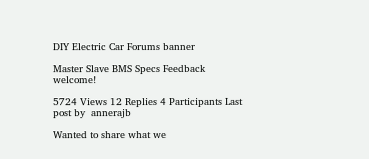DIY Electric Car Forums banner

Master Slave BMS Specs Feedback welcome!

5724 Views 12 Replies 4 Participants Last post by  annerajb

Wanted to share what we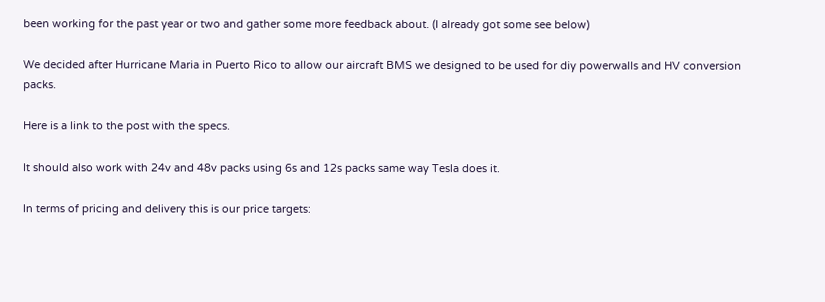been working for the past year or two and gather some more feedback about. (I already got some see below)

We decided after Hurricane Maria in Puerto Rico to allow our aircraft BMS we designed to be used for diy powerwalls and HV conversion packs.

Here is a link to the post with the specs.

It should also work with 24v and 48v packs using 6s and 12s packs same way Tesla does it.

In terms of pricing and delivery this is our price targets: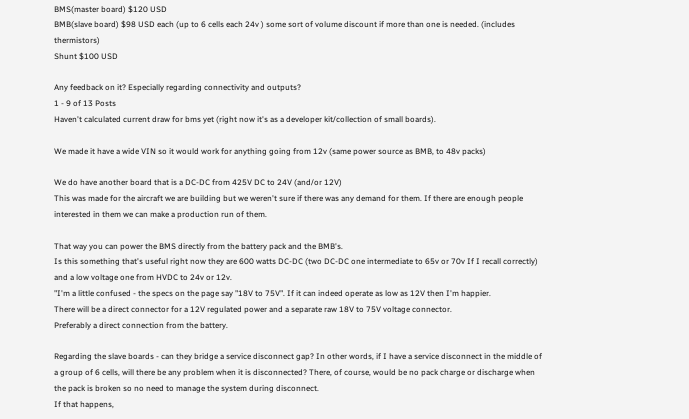BMS(master board) $120 USD
BMB(slave board) $98 USD each (up to 6 cells each 24v ) some sort of volume discount if more than one is needed. (includes thermistors)
Shunt $100 USD

Any feedback on it? Especially regarding connectivity and outputs?
1 - 9 of 13 Posts
Haven't calculated current draw for bms yet (right now it's as a developer kit/collection of small boards).

We made it have a wide VIN so it would work for anything going from 12v (same power source as BMB, to 48v packs)

We do have another board that is a DC-DC from 425V DC to 24V (and/or 12V)
This was made for the aircraft we are building but we weren't sure if there was any demand for them. If there are enough people interested in them we can make a production run of them.

That way you can power the BMS directly from the battery pack and the BMB's.
Is this something that's useful right now they are 600 watts DC-DC (two DC-DC one intermediate to 65v or 70v If I recall correctly) and a low voltage one from HVDC to 24v or 12v.
"I'm a little confused - the specs on the page say "18V to 75V". If it can indeed operate as low as 12V then I'm happier.
There will be a direct connector for a 12V regulated power and a separate raw 18V to 75V voltage connector.
Preferably a direct connection from the battery.

Regarding the slave boards - can they bridge a service disconnect gap? In other words, if I have a service disconnect in the middle of a group of 6 cells, will there be any problem when it is disconnected? There, of course, would be no pack charge or discharge when the pack is broken so no need to manage the system during disconnect.
If that happens,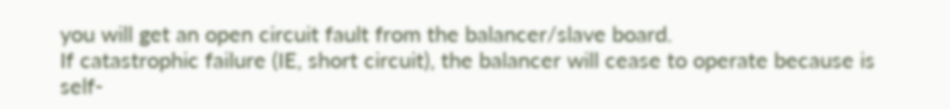you will get an open circuit fault from the balancer/slave board.
If catastrophic failure (IE, short circuit), the balancer will cease to operate because is self-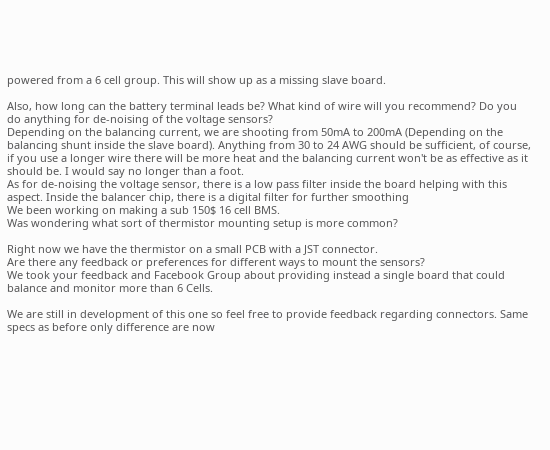powered from a 6 cell group. This will show up as a missing slave board.

Also, how long can the battery terminal leads be? What kind of wire will you recommend? Do you do anything for de-noising of the voltage sensors?
Depending on the balancing current, we are shooting from 50mA to 200mA (Depending on the balancing shunt inside the slave board). Anything from 30 to 24 AWG should be sufficient, of course, if you use a longer wire there will be more heat and the balancing current won't be as effective as it should be. I would say no longer than a foot.
As for de-noising the voltage sensor, there is a low pass filter inside the board helping with this aspect. Inside the balancer chip, there is a digital filter for further smoothing
We been working on making a sub 150$ 16 cell BMS.
Was wondering what sort of thermistor mounting setup is more common?

Right now we have the thermistor on a small PCB with a JST connector.
Are there any feedback or preferences for different ways to mount the sensors?
We took your feedback and Facebook Group about providing instead a single board that could balance and monitor more than 6 Cells.

We are still in development of this one so feel free to provide feedback regarding connectors. Same specs as before only difference are now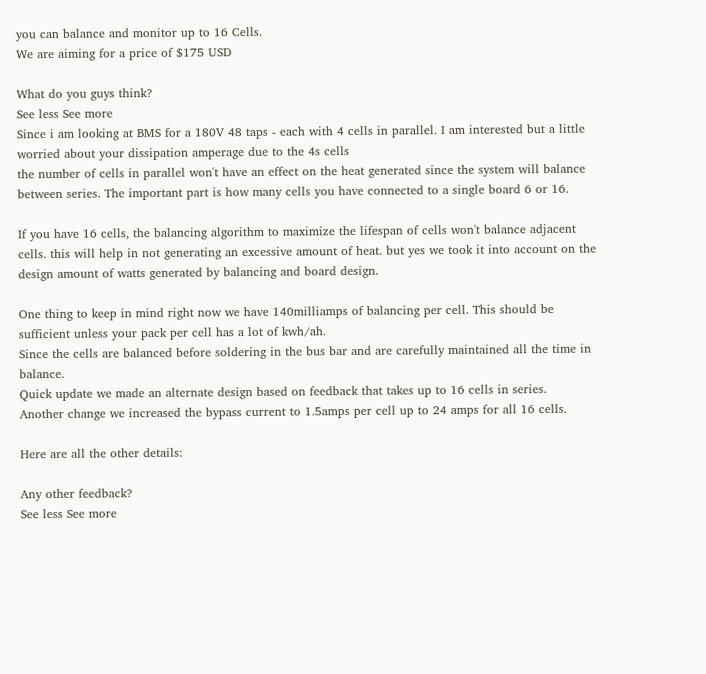you can balance and monitor up to 16 Cells.
We are aiming for a price of $175 USD

What do you guys think?
See less See more
Since i am looking at BMS for a 180V 48 taps - each with 4 cells in parallel. I am interested but a little worried about your dissipation amperage due to the 4s cells
the number of cells in parallel won't have an effect on the heat generated since the system will balance between series. The important part is how many cells you have connected to a single board 6 or 16.

If you have 16 cells, the balancing algorithm to maximize the lifespan of cells won't balance adjacent cells. this will help in not generating an excessive amount of heat. but yes we took it into account on the design amount of watts generated by balancing and board design.

One thing to keep in mind right now we have 140milliamps of balancing per cell. This should be sufficient unless your pack per cell has a lot of kwh/ah.
Since the cells are balanced before soldering in the bus bar and are carefully maintained all the time in balance.
Quick update we made an alternate design based on feedback that takes up to 16 cells in series.
Another change we increased the bypass current to 1.5amps per cell up to 24 amps for all 16 cells.

Here are all the other details:

Any other feedback?
See less See more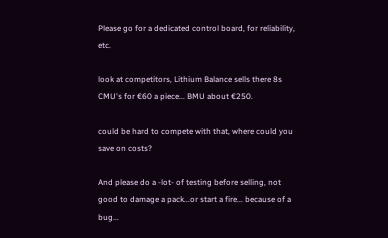Please go for a dedicated control board, for reliability, etc.

look at competitors, Lithium Balance sells there 8s CMU's for €60 a piece... BMU about €250.

could be hard to compete with that, where could you save on costs?

And please do a -lot- of testing before selling, not good to damage a pack...or start a fire... because of a bug...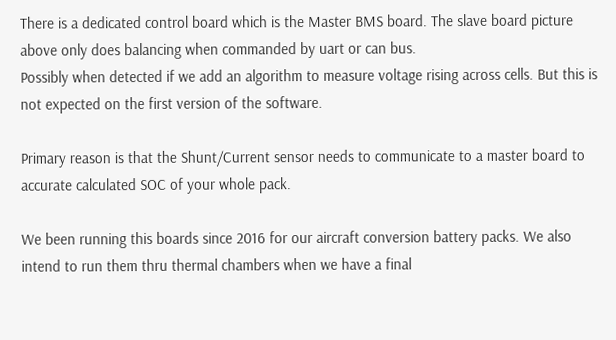There is a dedicated control board which is the Master BMS board. The slave board picture above only does balancing when commanded by uart or can bus.
Possibly when detected if we add an algorithm to measure voltage rising across cells. But this is not expected on the first version of the software.

Primary reason is that the Shunt/Current sensor needs to communicate to a master board to accurate calculated SOC of your whole pack.

We been running this boards since 2016 for our aircraft conversion battery packs. We also intend to run them thru thermal chambers when we have a final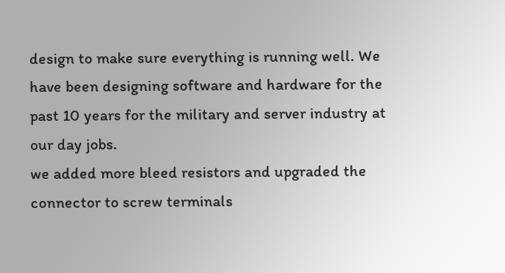design to make sure everything is running well. We have been designing software and hardware for the past 10 years for the military and server industry at our day jobs.
we added more bleed resistors and upgraded the connector to screw terminals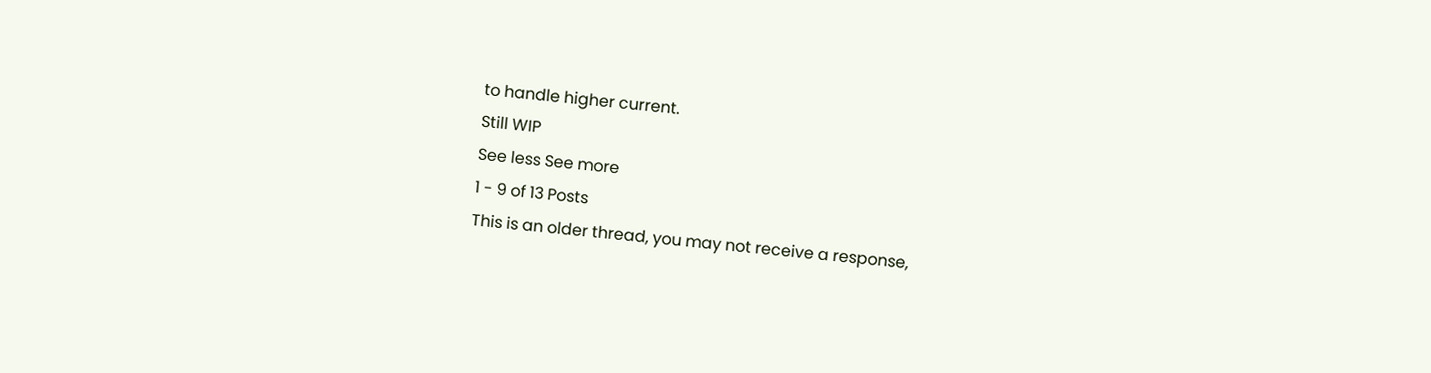to handle higher current.
Still WIP
See less See more
1 - 9 of 13 Posts
This is an older thread, you may not receive a response,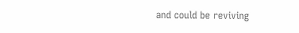and could be reviving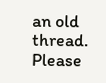an old thread. Please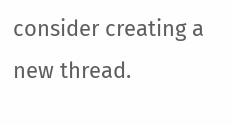consider creating a new thread.